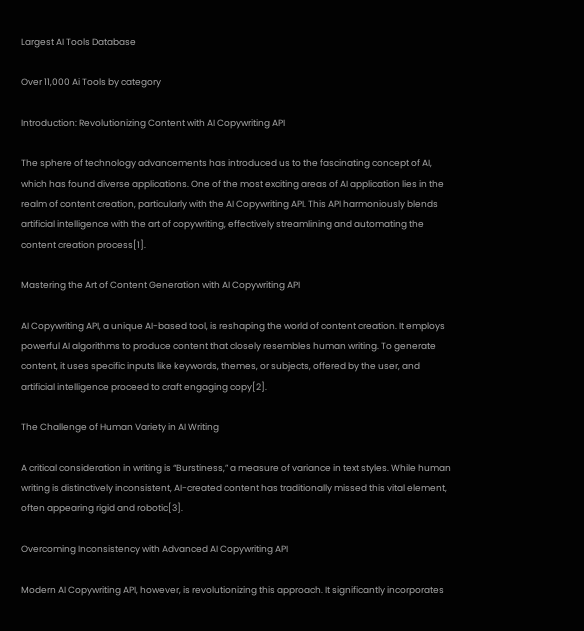Largest AI Tools Database

Over 11,000 Ai Tools by category

Introduction: Revolutionizing Content with AI Copywriting API

The sphere of technology advancements has introduced us to the fascinating concept of AI, which has found diverse applications. One of the most exciting areas of AI application lies in the realm of content creation, particularly with the AI Copywriting API. This API harmoniously blends artificial intelligence with the art of copywriting, effectively streamlining and automating the content creation process[1].

Mastering the Art of Content Generation with AI Copywriting API

AI Copywriting API, a unique AI-based tool, is reshaping the world of content creation. It employs powerful AI algorithms to produce content that closely resembles human writing. To generate content, it uses specific inputs like keywords, themes, or subjects, offered by the user, and artificial intelligence proceed to craft engaging copy[2].

The Challenge of Human Variety in AI Writing

A critical consideration in writing is “Burstiness,” a measure of variance in text styles. While human writing is distinctively inconsistent, AI-created content has traditionally missed this vital element, often appearing rigid and robotic[3].

Overcoming Inconsistency with Advanced AI Copywriting API

Modern AI Copywriting API, however, is revolutionizing this approach. It significantly incorporates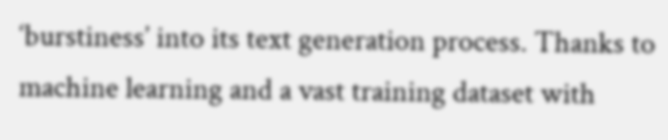‘burstiness’ into its text generation process. Thanks to machine learning and a vast training dataset with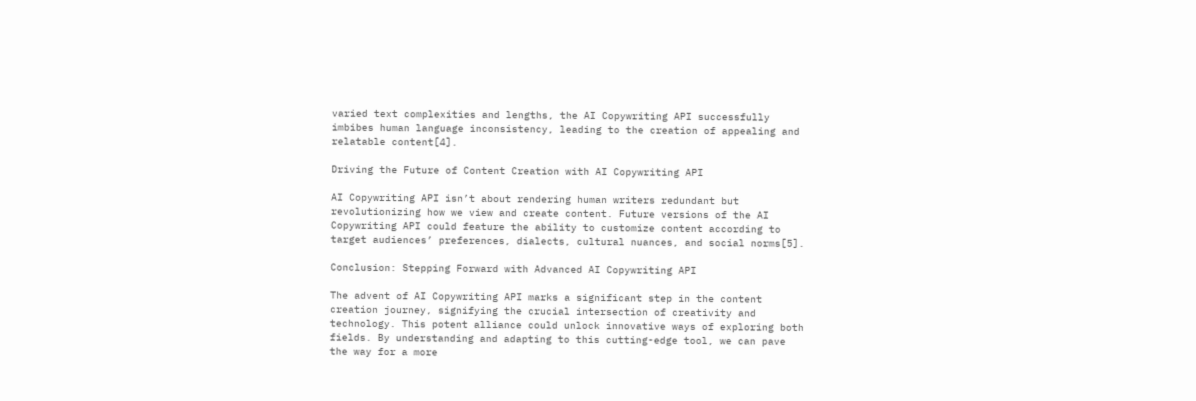varied text complexities and lengths, the AI Copywriting API successfully imbibes human language inconsistency, leading to the creation of appealing and relatable content[4].

Driving the Future of Content Creation with AI Copywriting API

AI Copywriting API isn’t about rendering human writers redundant but revolutionizing how we view and create content. Future versions of the AI Copywriting API could feature the ability to customize content according to target audiences’ preferences, dialects, cultural nuances, and social norms[5].

Conclusion: Stepping Forward with Advanced AI Copywriting API

The advent of AI Copywriting API marks a significant step in the content creation journey, signifying the crucial intersection of creativity and technology. This potent alliance could unlock innovative ways of exploring both fields. By understanding and adapting to this cutting-edge tool, we can pave the way for a more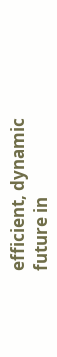efficient, dynamic future in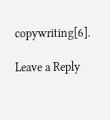copywriting[6].

Leave a Reply